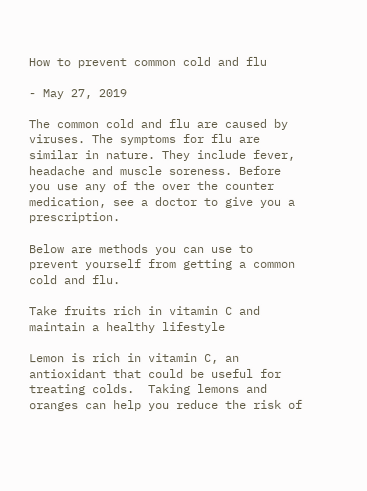How to prevent common cold and flu

- May 27, 2019

The common cold and flu are caused by viruses. The symptoms for flu are similar in nature. They include fever, headache and muscle soreness. Before you use any of the over the counter medication, see a doctor to give you a prescription.

Below are methods you can use to prevent yourself from getting a common cold and flu.

Take fruits rich in vitamin C and maintain a healthy lifestyle

Lemon is rich in vitamin C, an antioxidant that could be useful for treating colds.  Taking lemons and oranges can help you reduce the risk of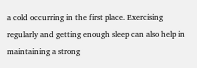a cold occurring in the first place. Exercising regularly and getting enough sleep can also help in maintaining a strong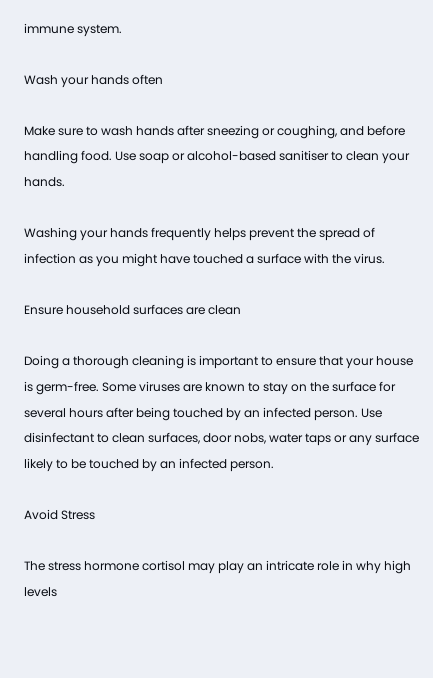immune system.

Wash your hands often

Make sure to wash hands after sneezing or coughing, and before handling food. Use soap or alcohol-based sanitiser to clean your hands.

Washing your hands frequently helps prevent the spread of infection as you might have touched a surface with the virus.

Ensure household surfaces are clean

Doing a thorough cleaning is important to ensure that your house is germ-free. Some viruses are known to stay on the surface for several hours after being touched by an infected person. Use disinfectant to clean surfaces, door nobs, water taps or any surface likely to be touched by an infected person.

Avoid Stress

The stress hormone cortisol may play an intricate role in why high levels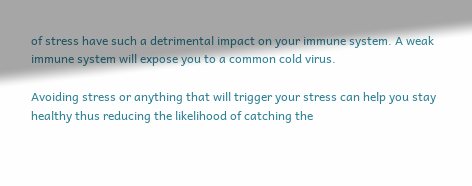of stress have such a detrimental impact on your immune system. A weak immune system will expose you to a common cold virus.

Avoiding stress or anything that will trigger your stress can help you stay healthy thus reducing the likelihood of catching the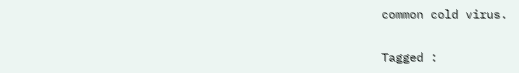common cold virus.

Tagged :